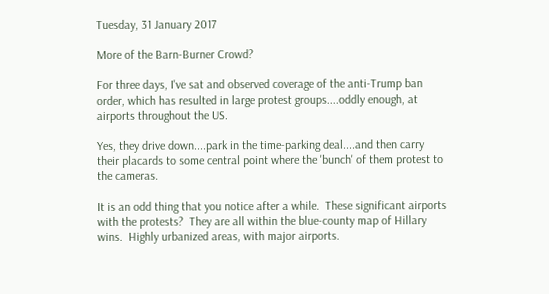Tuesday, 31 January 2017

More of the Barn-Burner Crowd?

For three days, I've sat and observed coverage of the anti-Trump ban order, which has resulted in large protest groups....oddly enough, at airports throughout the US.

Yes, they drive down....park in the time-parking deal....and then carry their placards to some central point where the 'bunch' of them protest to the cameras.

It is an odd thing that you notice after a while.  These significant airports with the protests?  They are all within the blue-county map of Hillary wins.  Highly urbanized areas, with major airports.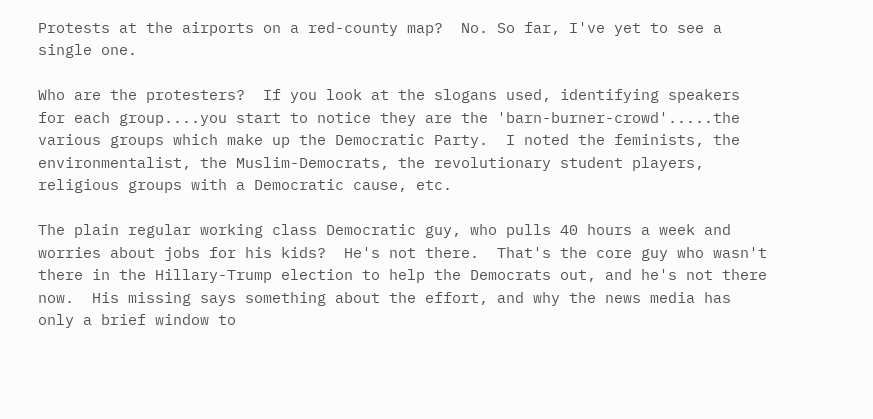Protests at the airports on a red-county map?  No. So far, I've yet to see a single one.

Who are the protesters?  If you look at the slogans used, identifying speakers for each group....you start to notice they are the 'barn-burner-crowd'.....the various groups which make up the Democratic Party.  I noted the feminists, the environmentalist, the Muslim-Democrats, the revolutionary student players, religious groups with a Democratic cause, etc.

The plain regular working class Democratic guy, who pulls 40 hours a week and worries about jobs for his kids?  He's not there.  That's the core guy who wasn't there in the Hillary-Trump election to help the Democrats out, and he's not there now.  His missing says something about the effort, and why the news media has only a brief window to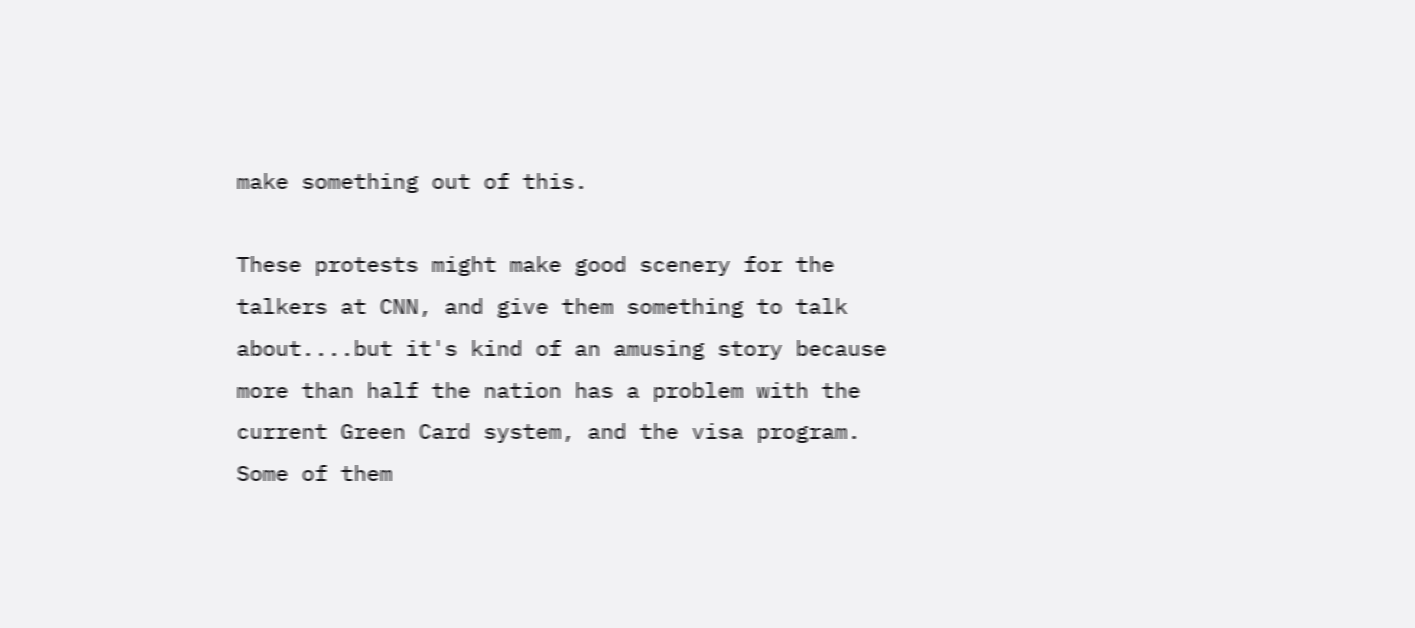make something out of this.

These protests might make good scenery for the talkers at CNN, and give them something to talk about....but it's kind of an amusing story because more than half the nation has a problem with the current Green Card system, and the visa program.  Some of them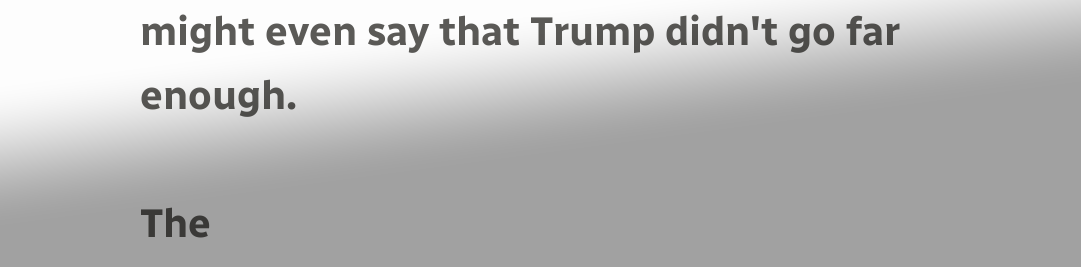might even say that Trump didn't go far enough.

The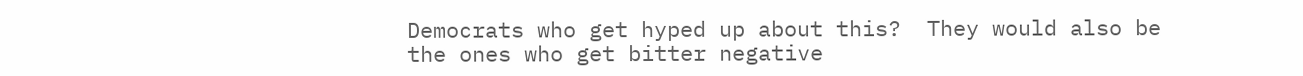Democrats who get hyped up about this?  They would also be the ones who get bitter negative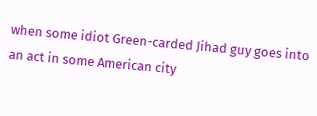when some idiot Green-carded Jihad guy goes into an act in some American city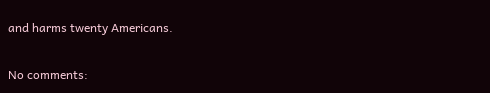and harms twenty Americans.

No comments: